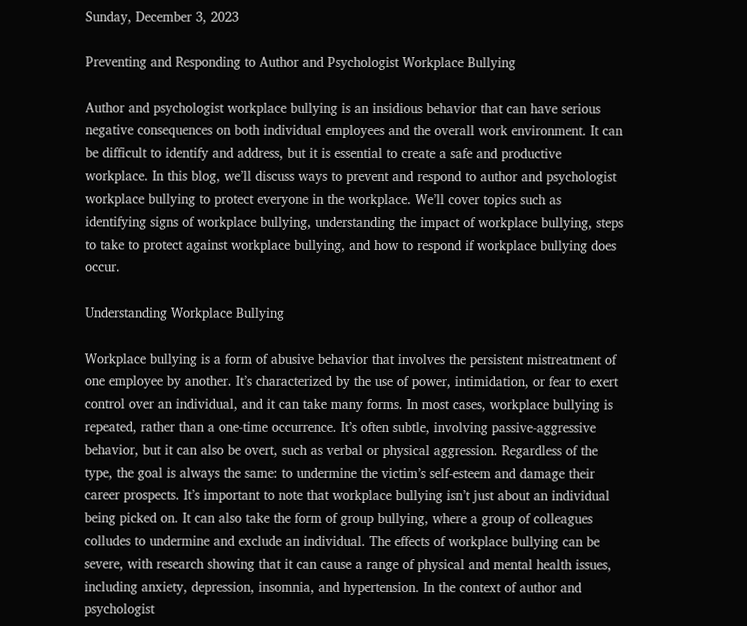Sunday, December 3, 2023

Preventing and Responding to Author and Psychologist Workplace Bullying

Author and psychologist workplace bullying is an insidious behavior that can have serious negative consequences on both individual employees and the overall work environment. It can be difficult to identify and address, but it is essential to create a safe and productive workplace. In this blog, we’ll discuss ways to prevent and respond to author and psychologist workplace bullying to protect everyone in the workplace. We’ll cover topics such as identifying signs of workplace bullying, understanding the impact of workplace bullying, steps to take to protect against workplace bullying, and how to respond if workplace bullying does occur.

Understanding Workplace Bullying

Workplace bullying is a form of abusive behavior that involves the persistent mistreatment of one employee by another. It’s characterized by the use of power, intimidation, or fear to exert control over an individual, and it can take many forms. In most cases, workplace bullying is repeated, rather than a one-time occurrence. It’s often subtle, involving passive-aggressive behavior, but it can also be overt, such as verbal or physical aggression. Regardless of the type, the goal is always the same: to undermine the victim’s self-esteem and damage their career prospects. It’s important to note that workplace bullying isn’t just about an individual being picked on. It can also take the form of group bullying, where a group of colleagues colludes to undermine and exclude an individual. The effects of workplace bullying can be severe, with research showing that it can cause a range of physical and mental health issues, including anxiety, depression, insomnia, and hypertension. In the context of author and psychologist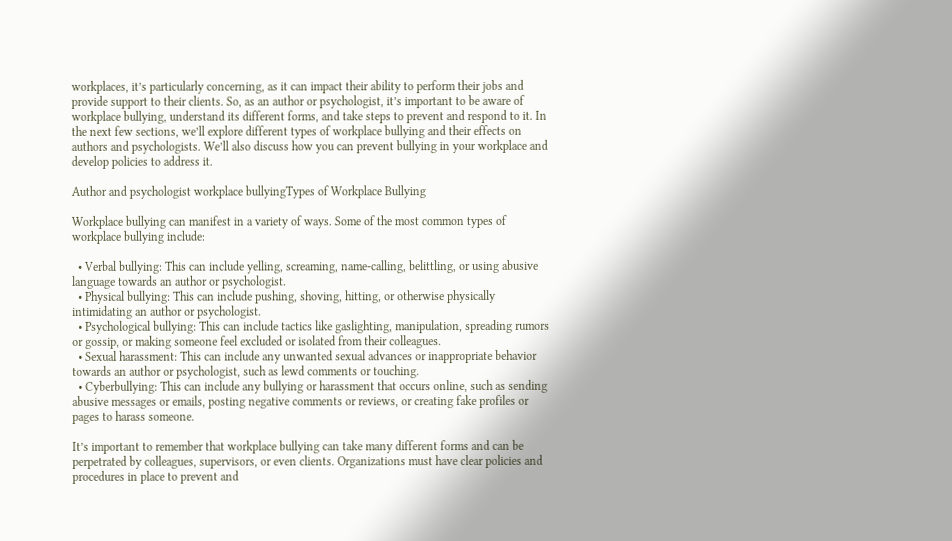workplaces, it’s particularly concerning, as it can impact their ability to perform their jobs and provide support to their clients. So, as an author or psychologist, it’s important to be aware of workplace bullying, understand its different forms, and take steps to prevent and respond to it. In the next few sections, we’ll explore different types of workplace bullying and their effects on authors and psychologists. We’ll also discuss how you can prevent bullying in your workplace and develop policies to address it.

Author and psychologist workplace bullyingTypes of Workplace Bullying

Workplace bullying can manifest in a variety of ways. Some of the most common types of workplace bullying include:

  • Verbal bullying: This can include yelling, screaming, name-calling, belittling, or using abusive language towards an author or psychologist.
  • Physical bullying: This can include pushing, shoving, hitting, or otherwise physically intimidating an author or psychologist.
  • Psychological bullying: This can include tactics like gaslighting, manipulation, spreading rumors or gossip, or making someone feel excluded or isolated from their colleagues.
  • Sexual harassment: This can include any unwanted sexual advances or inappropriate behavior towards an author or psychologist, such as lewd comments or touching.
  • Cyberbullying: This can include any bullying or harassment that occurs online, such as sending abusive messages or emails, posting negative comments or reviews, or creating fake profiles or pages to harass someone.

It’s important to remember that workplace bullying can take many different forms and can be perpetrated by colleagues, supervisors, or even clients. Organizations must have clear policies and procedures in place to prevent and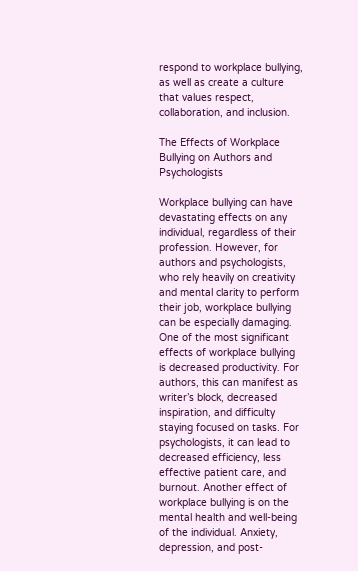respond to workplace bullying, as well as create a culture that values respect, collaboration, and inclusion.

The Effects of Workplace Bullying on Authors and Psychologists

Workplace bullying can have devastating effects on any individual, regardless of their profession. However, for authors and psychologists, who rely heavily on creativity and mental clarity to perform their job, workplace bullying can be especially damaging. One of the most significant effects of workplace bullying is decreased productivity. For authors, this can manifest as writer’s block, decreased inspiration, and difficulty staying focused on tasks. For psychologists, it can lead to decreased efficiency, less effective patient care, and burnout. Another effect of workplace bullying is on the mental health and well-being of the individual. Anxiety, depression, and post-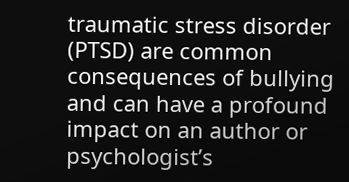traumatic stress disorder (PTSD) are common consequences of bullying and can have a profound impact on an author or psychologist’s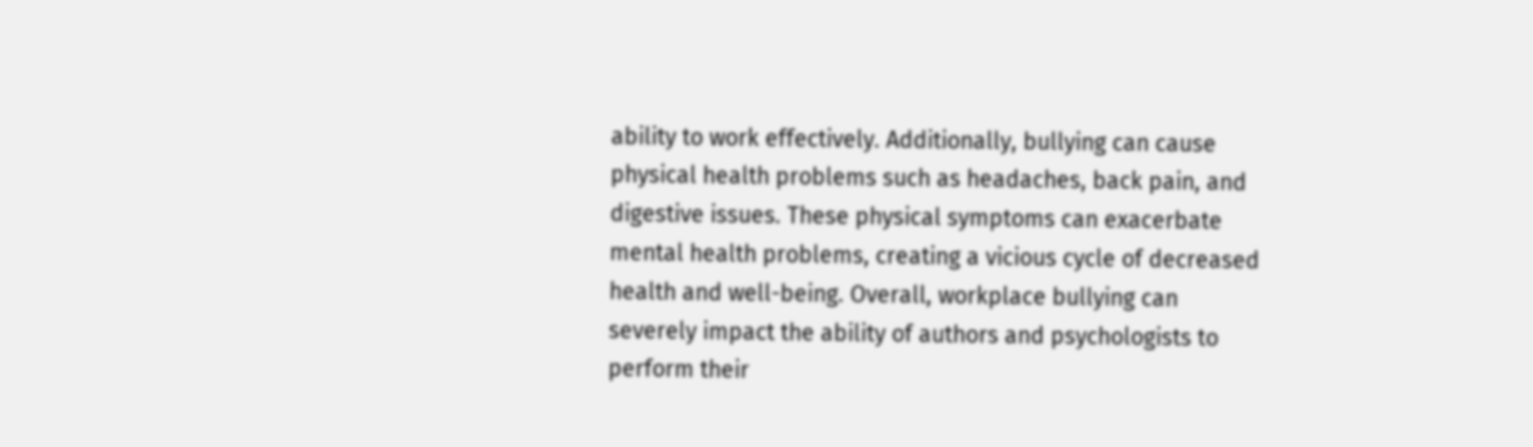ability to work effectively. Additionally, bullying can cause physical health problems such as headaches, back pain, and digestive issues. These physical symptoms can exacerbate mental health problems, creating a vicious cycle of decreased health and well-being. Overall, workplace bullying can severely impact the ability of authors and psychologists to perform their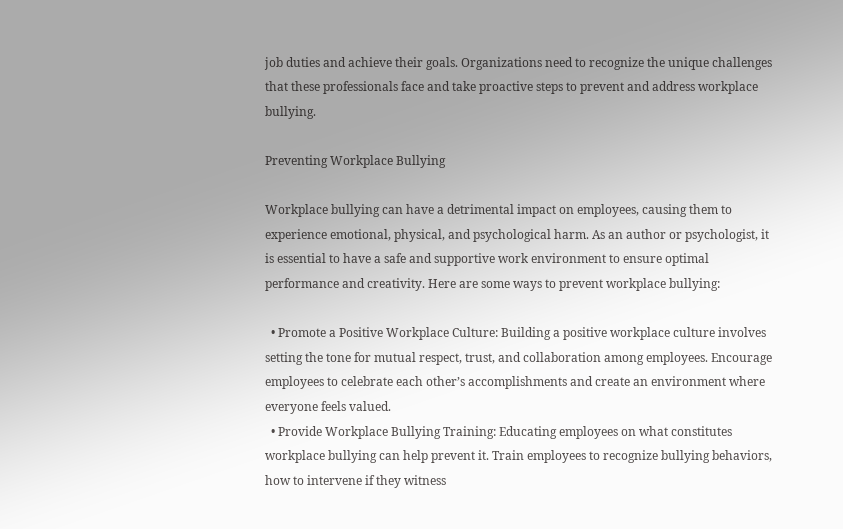job duties and achieve their goals. Organizations need to recognize the unique challenges that these professionals face and take proactive steps to prevent and address workplace bullying.

Preventing Workplace Bullying

Workplace bullying can have a detrimental impact on employees, causing them to experience emotional, physical, and psychological harm. As an author or psychologist, it is essential to have a safe and supportive work environment to ensure optimal performance and creativity. Here are some ways to prevent workplace bullying:

  • Promote a Positive Workplace Culture: Building a positive workplace culture involves setting the tone for mutual respect, trust, and collaboration among employees. Encourage employees to celebrate each other’s accomplishments and create an environment where everyone feels valued.
  • Provide Workplace Bullying Training: Educating employees on what constitutes workplace bullying can help prevent it. Train employees to recognize bullying behaviors, how to intervene if they witness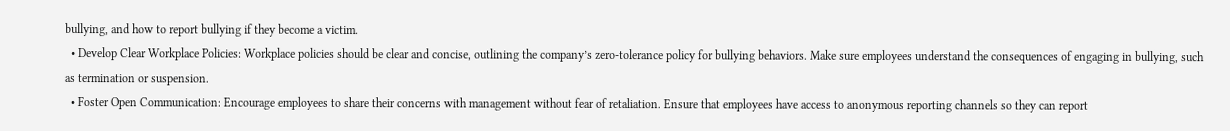bullying, and how to report bullying if they become a victim.
  • Develop Clear Workplace Policies: Workplace policies should be clear and concise, outlining the company’s zero-tolerance policy for bullying behaviors. Make sure employees understand the consequences of engaging in bullying, such as termination or suspension.
  • Foster Open Communication: Encourage employees to share their concerns with management without fear of retaliation. Ensure that employees have access to anonymous reporting channels so they can report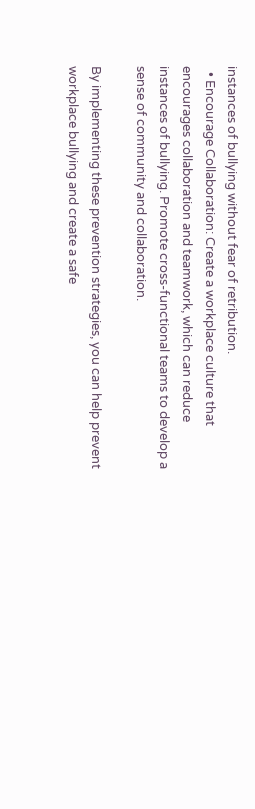instances of bullying without fear of retribution.
  • Encourage Collaboration: Create a workplace culture that encourages collaboration and teamwork, which can reduce instances of bullying. Promote cross-functional teams to develop a sense of community and collaboration.

By implementing these prevention strategies, you can help prevent workplace bullying and create a safe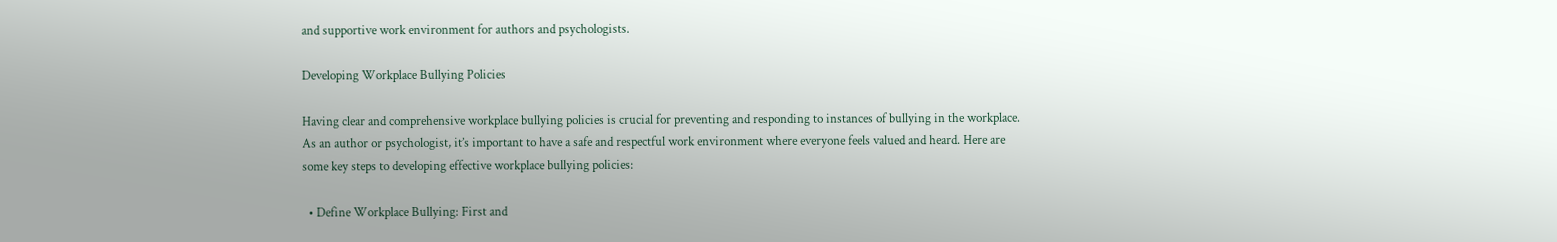and supportive work environment for authors and psychologists.

Developing Workplace Bullying Policies

Having clear and comprehensive workplace bullying policies is crucial for preventing and responding to instances of bullying in the workplace. As an author or psychologist, it’s important to have a safe and respectful work environment where everyone feels valued and heard. Here are some key steps to developing effective workplace bullying policies:

  • Define Workplace Bullying: First and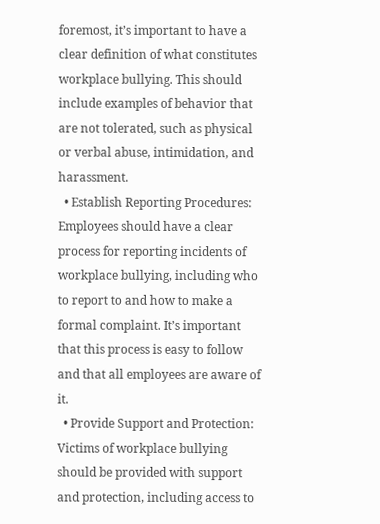foremost, it’s important to have a clear definition of what constitutes workplace bullying. This should include examples of behavior that are not tolerated, such as physical or verbal abuse, intimidation, and harassment.
  • Establish Reporting Procedures: Employees should have a clear process for reporting incidents of workplace bullying, including who to report to and how to make a formal complaint. It’s important that this process is easy to follow and that all employees are aware of it.
  • Provide Support and Protection: Victims of workplace bullying should be provided with support and protection, including access to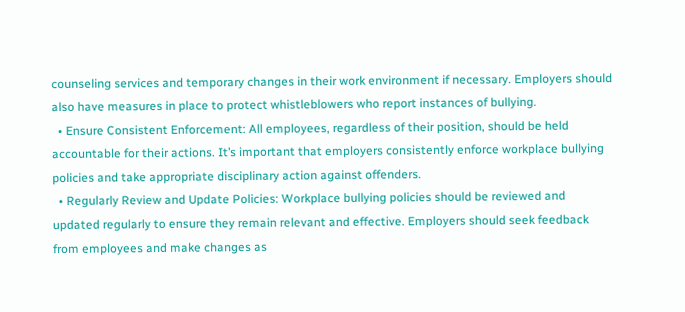counseling services and temporary changes in their work environment if necessary. Employers should also have measures in place to protect whistleblowers who report instances of bullying.
  • Ensure Consistent Enforcement: All employees, regardless of their position, should be held accountable for their actions. It’s important that employers consistently enforce workplace bullying policies and take appropriate disciplinary action against offenders.
  • Regularly Review and Update Policies: Workplace bullying policies should be reviewed and updated regularly to ensure they remain relevant and effective. Employers should seek feedback from employees and make changes as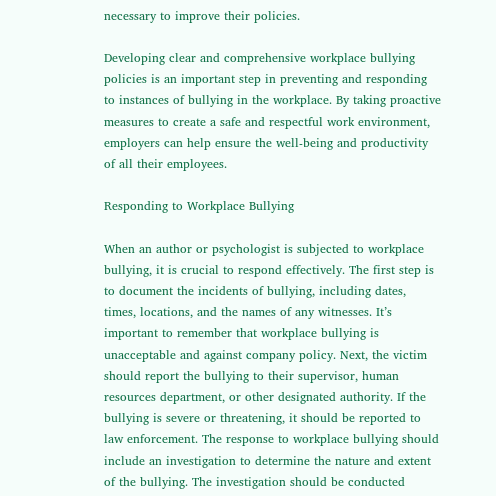necessary to improve their policies.

Developing clear and comprehensive workplace bullying policies is an important step in preventing and responding to instances of bullying in the workplace. By taking proactive measures to create a safe and respectful work environment, employers can help ensure the well-being and productivity of all their employees.

Responding to Workplace Bullying

When an author or psychologist is subjected to workplace bullying, it is crucial to respond effectively. The first step is to document the incidents of bullying, including dates, times, locations, and the names of any witnesses. It’s important to remember that workplace bullying is unacceptable and against company policy. Next, the victim should report the bullying to their supervisor, human resources department, or other designated authority. If the bullying is severe or threatening, it should be reported to law enforcement. The response to workplace bullying should include an investigation to determine the nature and extent of the bullying. The investigation should be conducted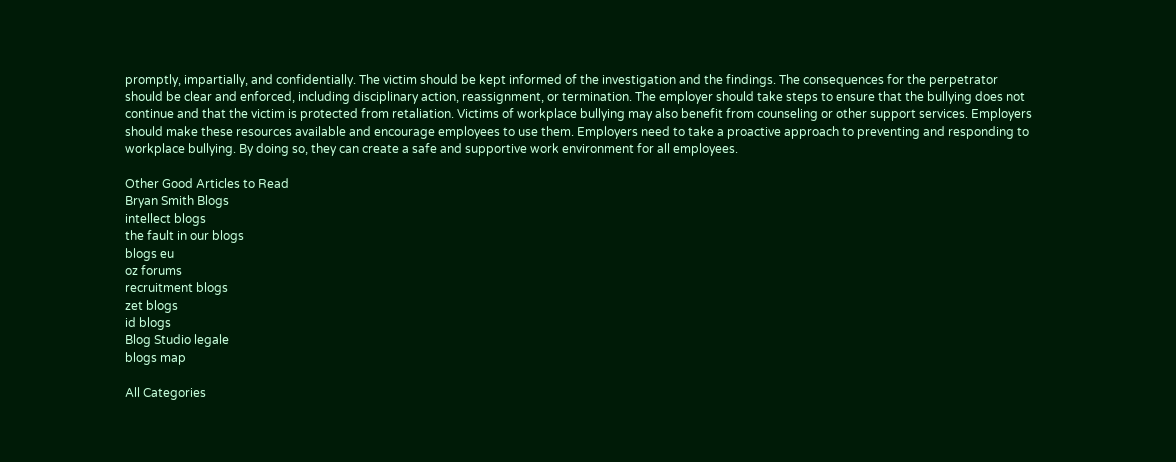promptly, impartially, and confidentially. The victim should be kept informed of the investigation and the findings. The consequences for the perpetrator should be clear and enforced, including disciplinary action, reassignment, or termination. The employer should take steps to ensure that the bullying does not continue and that the victim is protected from retaliation. Victims of workplace bullying may also benefit from counseling or other support services. Employers should make these resources available and encourage employees to use them. Employers need to take a proactive approach to preventing and responding to workplace bullying. By doing so, they can create a safe and supportive work environment for all employees.

Other Good Articles to Read
Bryan Smith Blogs
intellect blogs
the fault in our blogs
blogs eu
oz forums
recruitment blogs
zet blogs
id blogs
Blog Studio legale
blogs map

All Categories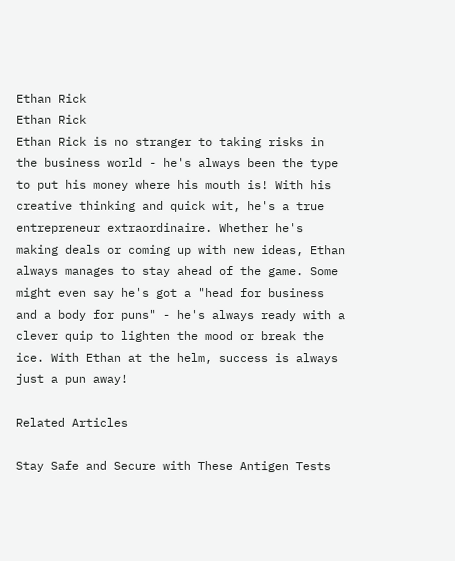Ethan Rick
Ethan Rick
Ethan Rick is no stranger to taking risks in the business world - he's always been the type to put his money where his mouth is! With his creative thinking and quick wit, he's a true entrepreneur extraordinaire. Whether he's making deals or coming up with new ideas, Ethan always manages to stay ahead of the game. Some might even say he's got a "head for business and a body for puns" - he's always ready with a clever quip to lighten the mood or break the ice. With Ethan at the helm, success is always just a pun away!

Related Articles

Stay Safe and Secure with These Antigen Tests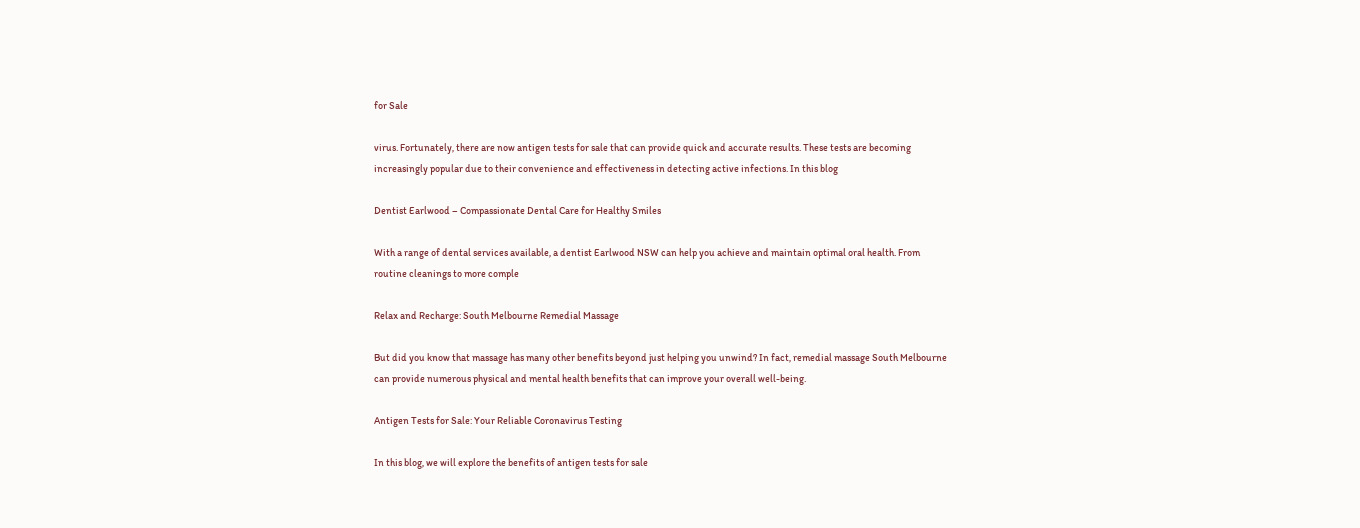for Sale

virus. Fortunately, there are now antigen tests for sale that can provide quick and accurate results. These tests are becoming increasingly popular due to their convenience and effectiveness in detecting active infections. In this blog

Dentist Earlwood – Compassionate Dental Care for Healthy Smiles

With a range of dental services available, a dentist Earlwood NSW can help you achieve and maintain optimal oral health. From routine cleanings to more comple

Relax and Recharge: South Melbourne Remedial Massage

But did you know that massage has many other benefits beyond just helping you unwind? In fact, remedial massage South Melbourne can provide numerous physical and mental health benefits that can improve your overall well-being.

Antigen Tests for Sale: Your Reliable Coronavirus Testing

In this blog, we will explore the benefits of antigen tests for sale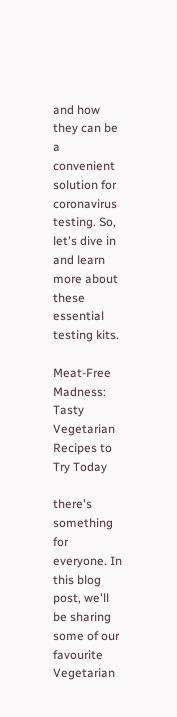and how they can be a convenient solution for coronavirus testing. So, let's dive in and learn more about these essential testing kits.

Meat-Free Madness: Tasty Vegetarian Recipes to Try Today

there's something for everyone. In this blog post, we'll be sharing some of our favourite Vegetarian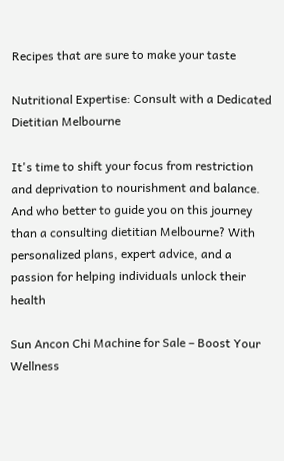Recipes that are sure to make your taste

Nutritional Expertise: Consult with a Dedicated Dietitian Melbourne

It's time to shift your focus from restriction and deprivation to nourishment and balance. And who better to guide you on this journey than a consulting dietitian Melbourne? With personalized plans, expert advice, and a passion for helping individuals unlock their health

Sun Ancon Chi Machine for Sale – Boost Your Wellness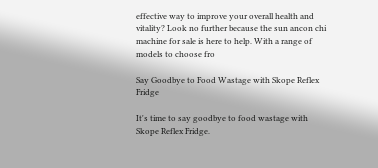effective way to improve your overall health and vitality? Look no further because the sun ancon chi machine for sale is here to help. With a range of models to choose fro

Say Goodbye to Food Wastage with Skope Reflex Fridge

It's time to say goodbye to food wastage with Skope Reflex Fridge.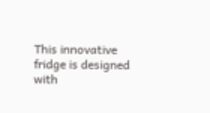This innovative fridge is designed with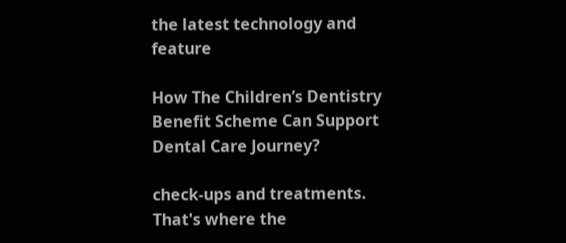the latest technology and feature

How The Children’s Dentistry Benefit Scheme Can Support Dental Care Journey?

check-ups and treatments. That's where the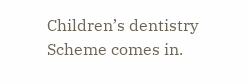Children’s dentistry Scheme comes in.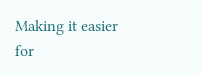Making it easier for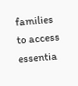families to access essentia